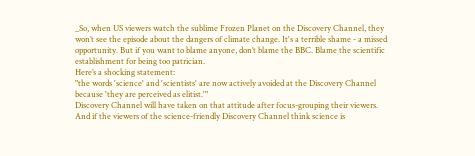_So, when US viewers watch the sublime Frozen Planet on the Discovery Channel, they won’t see the episode about the dangers of climate change. It's a terrible shame - a missed opportunity. But if you want to blame anyone, don’t blame the BBC. Blame the scientific establishment for being too patrician.
Here’s a shocking statement:
"the words 'science' and 'scientists' are now actively avoided at the Discovery Channel because 'they are perceived as elitist.'"
Discovery Channel will have taken on that attitude after focus-grouping their viewers. And if the viewers of the science-friendly Discovery Channel think science is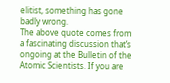elitist, something has gone badly wrong.
The above quote comes from a fascinating discussion that’s ongoing at the Bulletin of the Atomic Scientists. If you are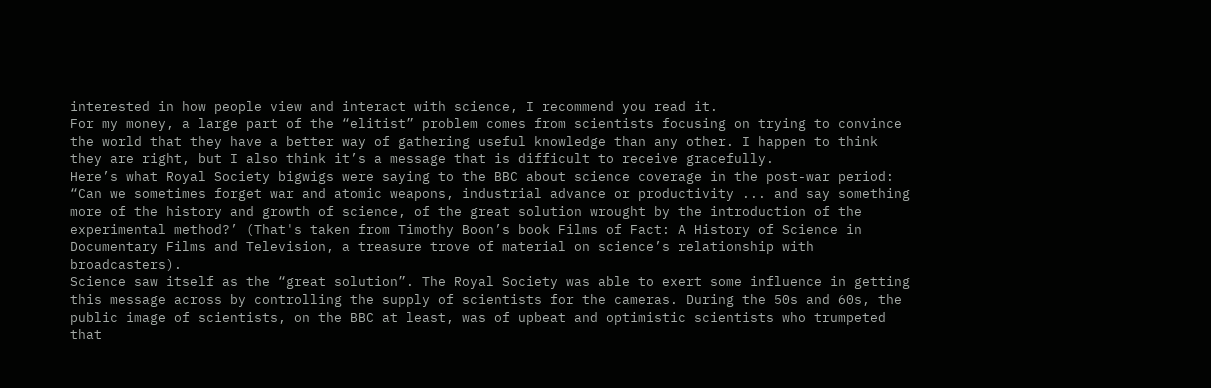interested in how people view and interact with science, I recommend you read it.
For my money, a large part of the “elitist” problem comes from scientists focusing on trying to convince the world that they have a better way of gathering useful knowledge than any other. I happen to think they are right, but I also think it’s a message that is difficult to receive gracefully.
Here’s what Royal Society bigwigs were saying to the BBC about science coverage in the post-war period: “Can we sometimes forget war and atomic weapons, industrial advance or productivity ... and say something more of the history and growth of science, of the great solution wrought by the introduction of the experimental method?’ (That's taken from Timothy Boon’s book Films of Fact: A History of Science in Documentary Films and Television, a treasure trove of material on science’s relationship with broadcasters).
Science saw itself as the “great solution”. The Royal Society was able to exert some influence in getting this message across by controlling the supply of scientists for the cameras. During the 50s and 60s, the public image of scientists, on the BBC at least, was of upbeat and optimistic scientists who trumpeted that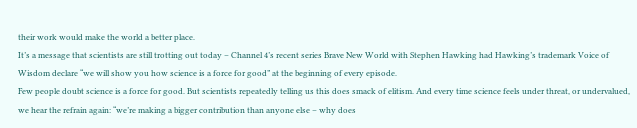their work would make the world a better place.
It’s a message that scientists are still trotting out today – Channel 4’s recent series Brave New World with Stephen Hawking had Hawking’s trademark Voice of Wisdom declare “we will show you how science is a force for good” at the beginning of every episode.
Few people doubt science is a force for good. But scientists repeatedly telling us this does smack of elitism. And every time science feels under threat, or undervalued, we hear the refrain again: “we’re making a bigger contribution than anyone else – why does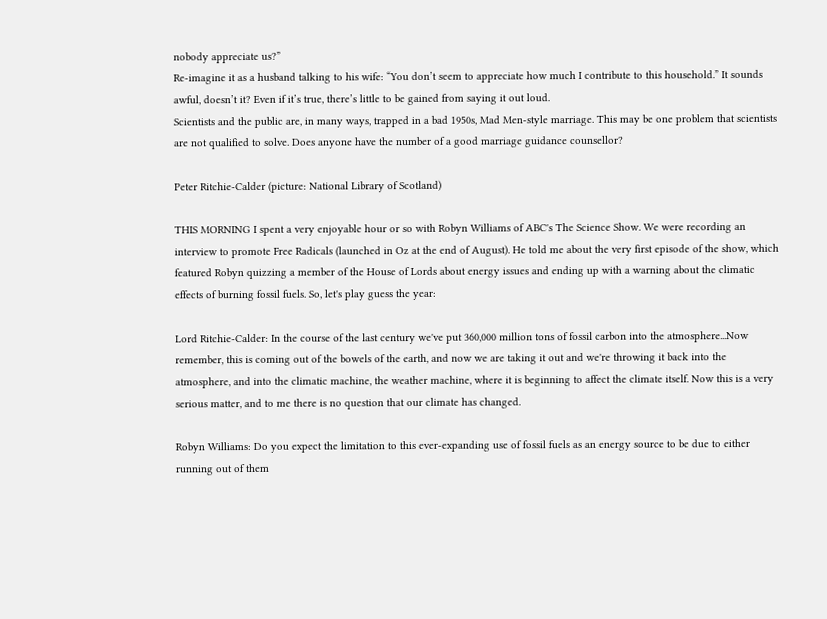nobody appreciate us?”
Re-imagine it as a husband talking to his wife: “You don’t seem to appreciate how much I contribute to this household.” It sounds awful, doesn’t it? Even if it’s true, there’s little to be gained from saying it out loud.
Scientists and the public are, in many ways, trapped in a bad 1950s, Mad Men-style marriage. This may be one problem that scientists are not qualified to solve. Does anyone have the number of a good marriage guidance counsellor?

Peter Ritchie-Calder (picture: National Library of Scotland)

THIS MORNING I spent a very enjoyable hour or so with Robyn Williams of ABC's The Science Show. We were recording an interview to promote Free Radicals (launched in Oz at the end of August). He told me about the very first episode of the show, which featured Robyn quizzing a member of the House of Lords about energy issues and ending up with a warning about the climatic effects of burning fossil fuels. So, let's play guess the year:

Lord Ritchie-Calder: In the course of the last century we've put 360,000 million tons of fossil carbon into the atmosphere...Now remember, this is coming out of the bowels of the earth, and now we are taking it out and we're throwing it back into the atmosphere, and into the climatic machine, the weather machine, where it is beginning to affect the climate itself. Now this is a very serious matter, and to me there is no question that our climate has changed.

Robyn Williams: Do you expect the limitation to this ever-expanding use of fossil fuels as an energy source to be due to either running out of them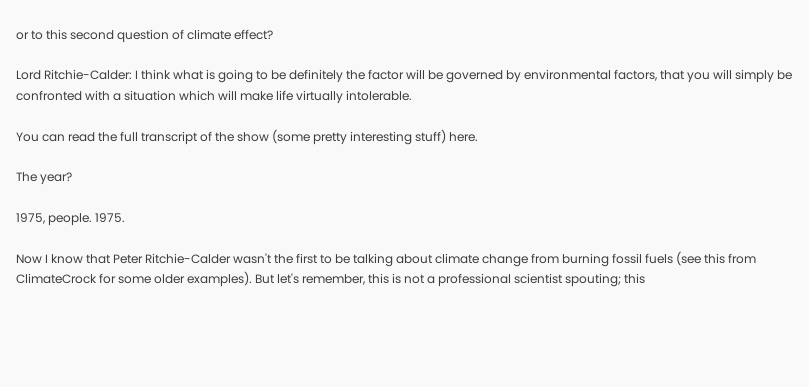or to this second question of climate effect?

Lord Ritchie-Calder: I think what is going to be definitely the factor will be governed by environmental factors, that you will simply be confronted with a situation which will make life virtually intolerable.

You can read the full transcript of the show (some pretty interesting stuff) here.

The year?

1975, people. 1975.

Now I know that Peter Ritchie-Calder wasn't the first to be talking about climate change from burning fossil fuels (see this from ClimateCrock for some older examples). But let's remember, this is not a professional scientist spouting; this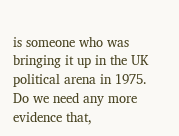is someone who was bringing it up in the UK political arena in 1975. Do we need any more evidence that,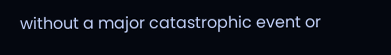without a major catastrophic event or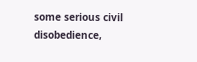some serious civil disobedience,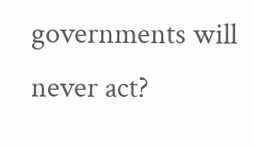governments will never act?